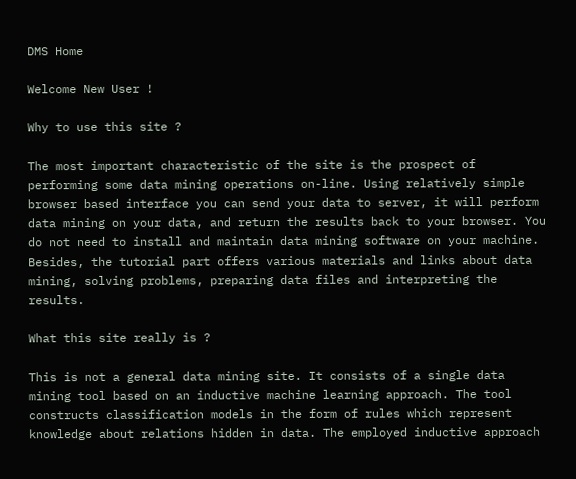DMS Home

Welcome New User !

Why to use this site ?

The most important characteristic of the site is the prospect of performing some data mining operations on-line. Using relatively simple browser based interface you can send your data to server, it will perform data mining on your data, and return the results back to your browser. You do not need to install and maintain data mining software on your machine. Besides, the tutorial part offers various materials and links about data mining, solving problems, preparing data files and interpreting the results.

What this site really is ?

This is not a general data mining site. It consists of a single data mining tool based on an inductive machine learning approach. The tool constructs classification models in the form of rules which represent knowledge about relations hidden in data. The employed inductive approach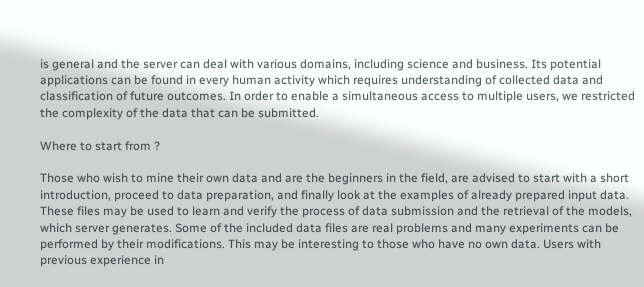is general and the server can deal with various domains, including science and business. Its potential applications can be found in every human activity which requires understanding of collected data and classification of future outcomes. In order to enable a simultaneous access to multiple users, we restricted the complexity of the data that can be submitted.

Where to start from ?

Those who wish to mine their own data and are the beginners in the field, are advised to start with a short introduction, proceed to data preparation, and finally look at the examples of already prepared input data. These files may be used to learn and verify the process of data submission and the retrieval of the models, which server generates. Some of the included data files are real problems and many experiments can be performed by their modifications. This may be interesting to those who have no own data. Users with previous experience in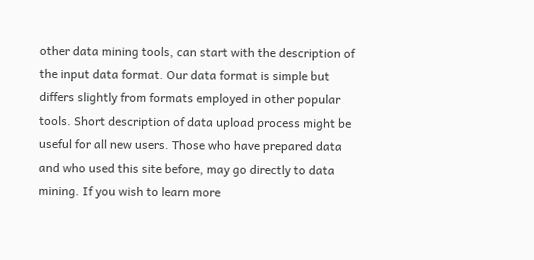other data mining tools, can start with the description of the input data format. Our data format is simple but differs slightly from formats employed in other popular tools. Short description of data upload process might be useful for all new users. Those who have prepared data and who used this site before, may go directly to data mining. If you wish to learn more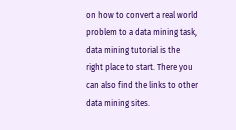on how to convert a real world problem to a data mining task, data mining tutorial is the right place to start. There you can also find the links to other data mining sites.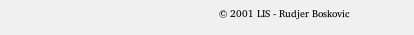© 2001 LIS - Rudjer Boskovic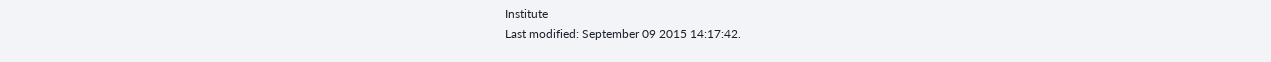Institute
Last modified: September 09 2015 14:17:42.